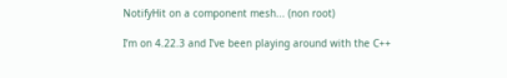NotifyHit on a component mesh... (non root)

I’m on 4.22.3 and I’ve been playing around with the C++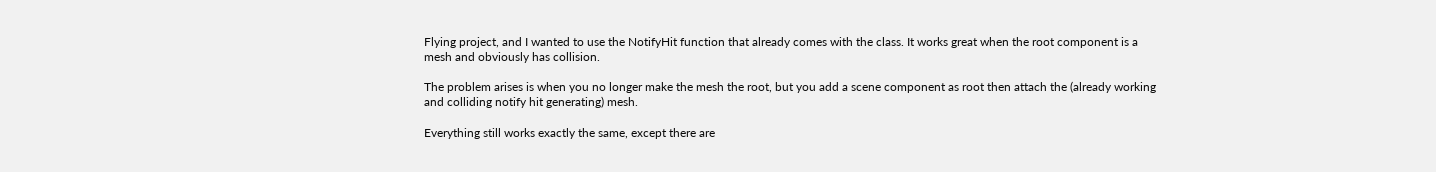Flying project, and I wanted to use the NotifyHit function that already comes with the class. It works great when the root component is a mesh and obviously has collision.

The problem arises is when you no longer make the mesh the root, but you add a scene component as root then attach the (already working and colliding notify hit generating) mesh.

Everything still works exactly the same, except there are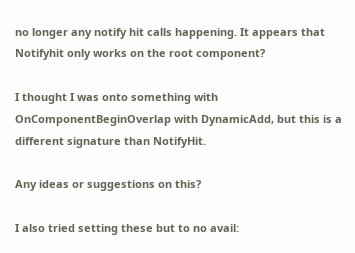no longer any notify hit calls happening. It appears that Notifyhit only works on the root component?

I thought I was onto something with OnComponentBeginOverlap with DynamicAdd, but this is a different signature than NotifyHit.

Any ideas or suggestions on this?

I also tried setting these but to no avail: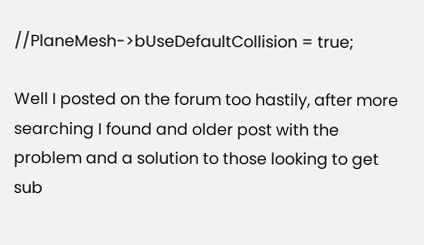//PlaneMesh->bUseDefaultCollision = true;

Well I posted on the forum too hastily, after more searching I found and older post with the problem and a solution to those looking to get sub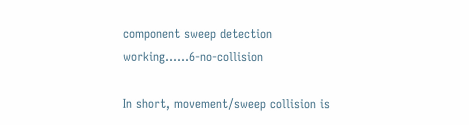component sweep detection working……6-no-collision

In short, movement/sweep collision is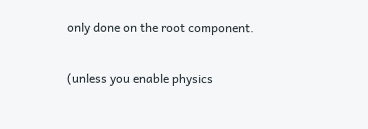only done on the root component.

(unless you enable physics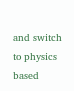and switch to physics based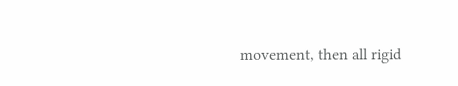movement, then all rigid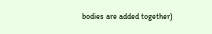bodies are added together)